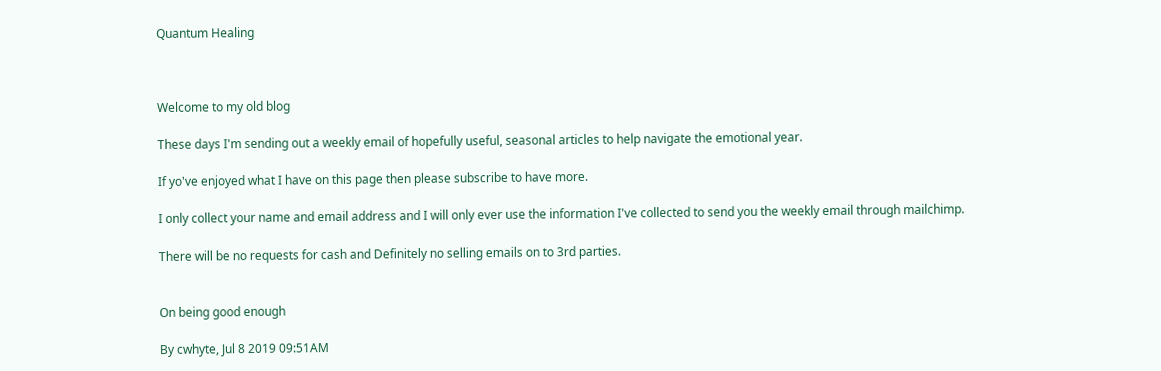Quantum Healing



Welcome to my old blog

These days I'm sending out a weekly email of hopefully useful, seasonal articles to help navigate the emotional year.

If yo've enjoyed what I have on this page then please subscribe to have more.

I only collect your name and email address and I will only ever use the information I've collected to send you the weekly email through mailchimp.

There will be no requests for cash and Definitely no selling emails on to 3rd parties.


On being good enough

By cwhyte, Jul 8 2019 09:51AM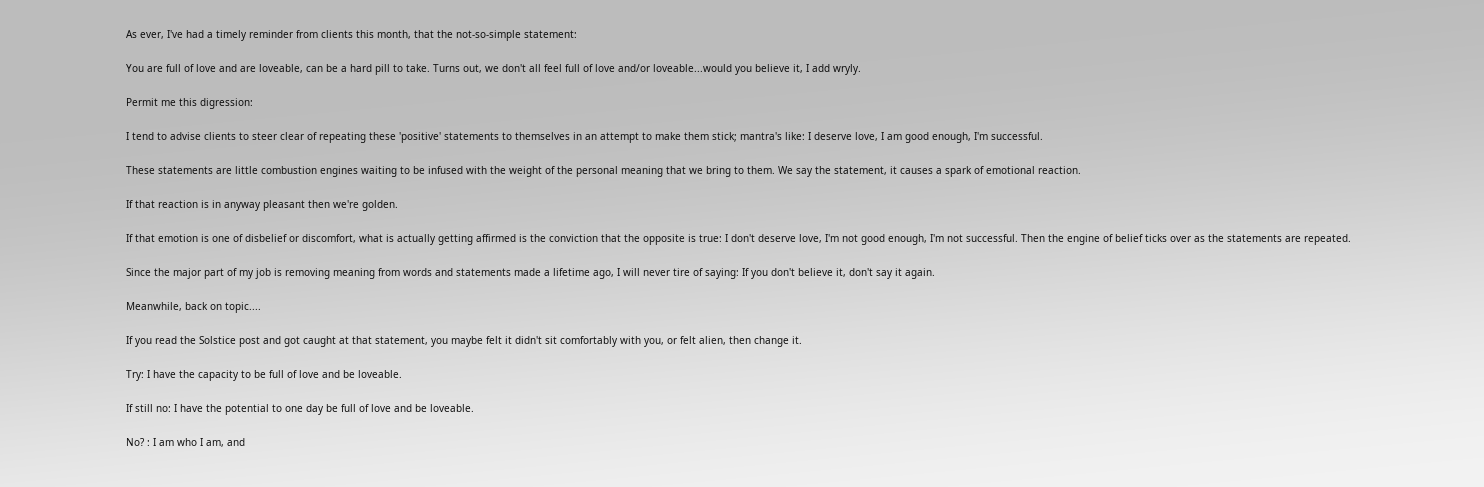As ever, I've had a timely reminder from clients this month, that the not-so-simple statement:

You are full of love and are loveable, can be a hard pill to take. Turns out, we don't all feel full of love and/or loveable...would you believe it, I add wryly.

Permit me this digression:

I tend to advise clients to steer clear of repeating these 'positive' statements to themselves in an attempt to make them stick; mantra's like: I deserve love, I am good enough, I'm successful.

These statements are little combustion engines waiting to be infused with the weight of the personal meaning that we bring to them. We say the statement, it causes a spark of emotional reaction.

If that reaction is in anyway pleasant then we're golden.

If that emotion is one of disbelief or discomfort, what is actually getting affirmed is the conviction that the opposite is true: I don't deserve love, I'm not good enough, I'm not successful. Then the engine of belief ticks over as the statements are repeated.

Since the major part of my job is removing meaning from words and statements made a lifetime ago, I will never tire of saying: If you don't believe it, don't say it again.

Meanwhile, back on topic....

If you read the Solstice post and got caught at that statement, you maybe felt it didn't sit comfortably with you, or felt alien, then change it.

Try: I have the capacity to be full of love and be loveable.

If still no: I have the potential to one day be full of love and be loveable.

No? : I am who I am, and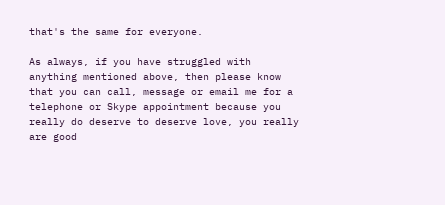that's the same for everyone.

As always, if you have struggled with anything mentioned above, then please know that you can call, message or email me for a telephone or Skype appointment because you really do deserve to deserve love, you really are good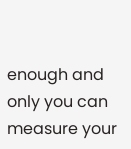enough and only you can measure your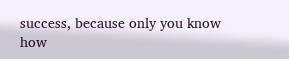success, because only you know how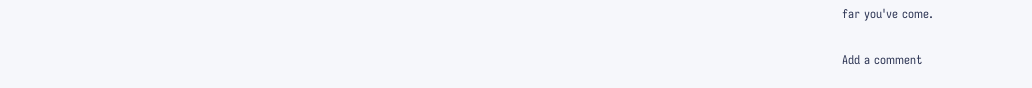far you've come.

Add a comment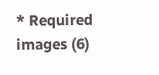* Required
images (6)